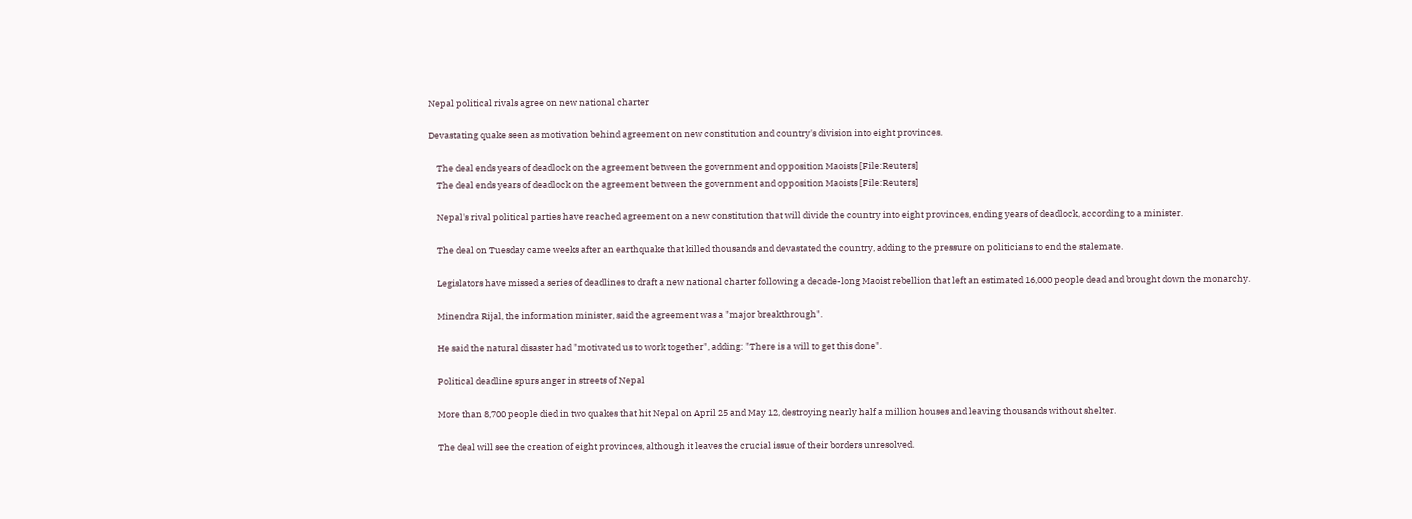Nepal political rivals agree on new national charter

Devastating quake seen as motivation behind agreement on new constitution and country's division into eight provinces.

    The deal ends years of deadlock on the agreement between the government and opposition Maoists [File:Reuters]
    The deal ends years of deadlock on the agreement between the government and opposition Maoists [File:Reuters]

    Nepal's rival political parties have reached agreement on a new constitution that will divide the country into eight provinces, ending years of deadlock, according to a minister.

    The deal on Tuesday came weeks after an earthquake that killed thousands and devastated the country, adding to the pressure on politicians to end the stalemate.

    Legislators have missed a series of deadlines to draft a new national charter following a decade-long Maoist rebellion that left an estimated 16,000 people dead and brought down the monarchy.

    Minendra Rijal, the information minister, said the agreement was a "major breakthrough".

    He said the natural disaster had "motivated us to work together", adding: "There is a will to get this done".

    Political deadline spurs anger in streets of Nepal

    More than 8,700 people died in two quakes that hit Nepal on April 25 and May 12, destroying nearly half a million houses and leaving thousands without shelter.

    The deal will see the creation of eight provinces, although it leaves the crucial issue of their borders unresolved.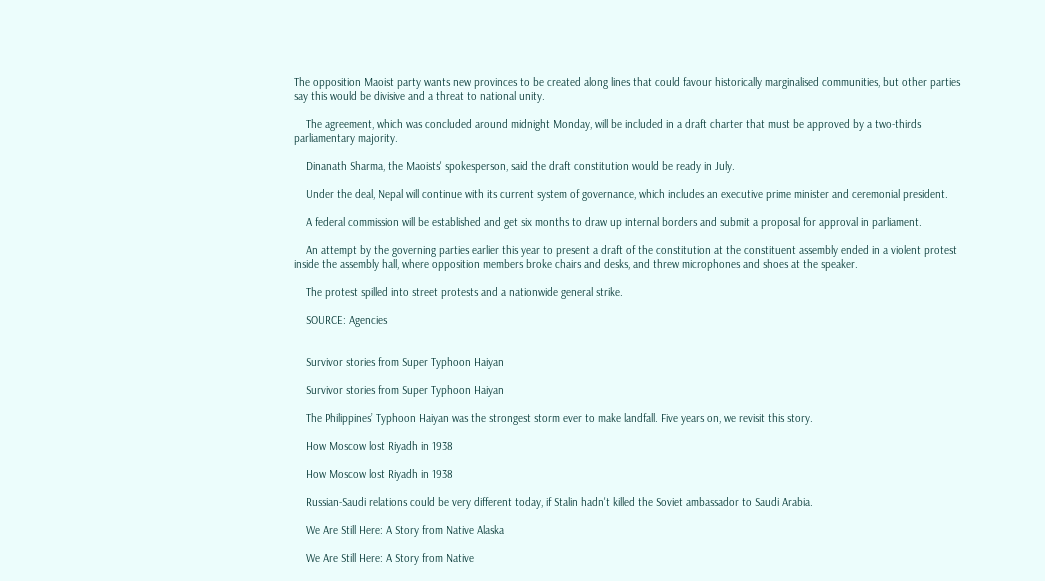The opposition Maoist party wants new provinces to be created along lines that could favour historically marginalised communities, but other parties say this would be divisive and a threat to national unity.

    The agreement, which was concluded around midnight Monday, will be included in a draft charter that must be approved by a two-thirds parliamentary majority.

    Dinanath Sharma, the Maoists' spokesperson, said the draft constitution would be ready in July.

    Under the deal, Nepal will continue with its current system of governance, which includes an executive prime minister and ceremonial president.

    A federal commission will be established and get six months to draw up internal borders and submit a proposal for approval in parliament.

    An attempt by the governing parties earlier this year to present a draft of the constitution at the constituent assembly ended in a violent protest inside the assembly hall, where opposition members broke chairs and desks, and threw microphones and shoes at the speaker.

    The protest spilled into street protests and a nationwide general strike.

    SOURCE: Agencies


    Survivor stories from Super Typhoon Haiyan

    Survivor stories from Super Typhoon Haiyan

    The Philippines’ Typhoon Haiyan was the strongest storm ever to make landfall. Five years on, we revisit this story.

    How Moscow lost Riyadh in 1938

    How Moscow lost Riyadh in 1938

    Russian-Saudi relations could be very different today, if Stalin hadn't killed the Soviet ambassador to Saudi Arabia.

    We Are Still Here: A Story from Native Alaska

    We Are Still Here: A Story from Native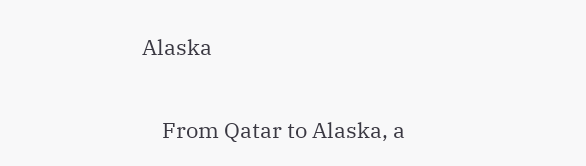Alaska

    From Qatar to Alaska, a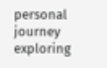personal journey exploring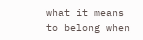what it means to belong when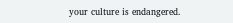your culture is endangered.